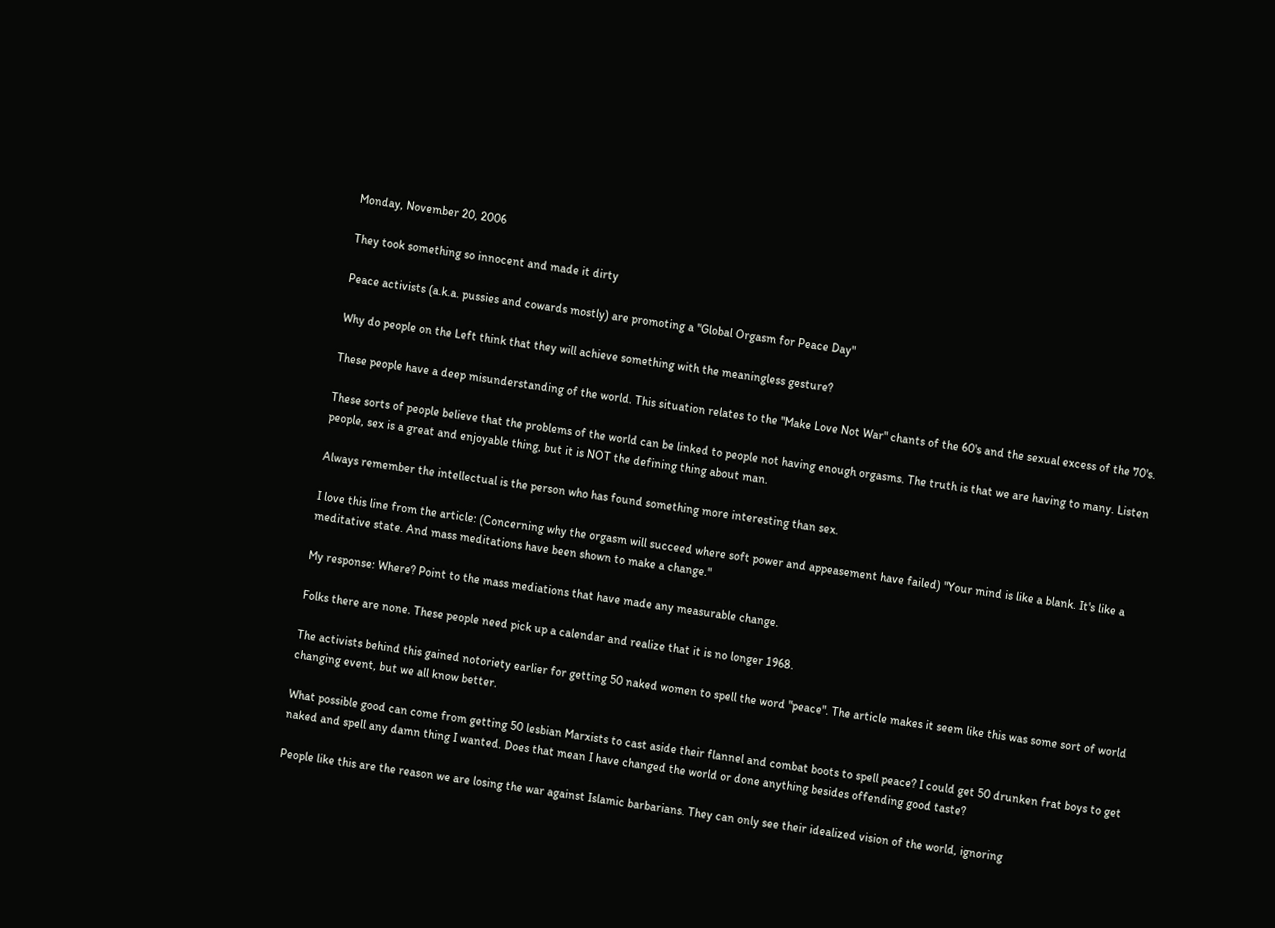Monday, November 20, 2006

They took something so innocent and made it dirty

Peace activists (a.k.a. pussies and cowards mostly) are promoting a "Global Orgasm for Peace Day"

Why do people on the Left think that they will achieve something with the meaningless gesture?

These people have a deep misunderstanding of the world. This situation relates to the "Make Love Not War" chants of the 60's and the sexual excess of the 70's.

These sorts of people believe that the problems of the world can be linked to people not having enough orgasms. The truth is that we are having to many. Listen people, sex is a great and enjoyable thing, but it is NOT the defining thing about man.

Always remember the intellectual is the person who has found something more interesting than sex.

I love this line from the article: (Concerning why the orgasm will succeed where soft power and appeasement have failed) "Your mind is like a blank. It's like a meditative state. And mass meditations have been shown to make a change."

My response: Where? Point to the mass mediations that have made any measurable change.

Folks there are none. These people need pick up a calendar and realize that it is no longer 1968.

The activists behind this gained notoriety earlier for getting 50 naked women to spell the word "peace". The article makes it seem like this was some sort of world changing event, but we all know better.

What possible good can come from getting 50 lesbian Marxists to cast aside their flannel and combat boots to spell peace? I could get 50 drunken frat boys to get naked and spell any damn thing I wanted. Does that mean I have changed the world or done anything besides offending good taste?

People like this are the reason we are losing the war against Islamic barbarians. They can only see their idealized vision of the world, ignoring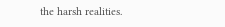the harsh realities.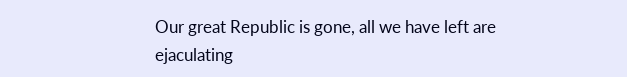Our great Republic is gone, all we have left are ejaculating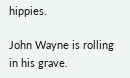hippies.

John Wayne is rolling in his grave.